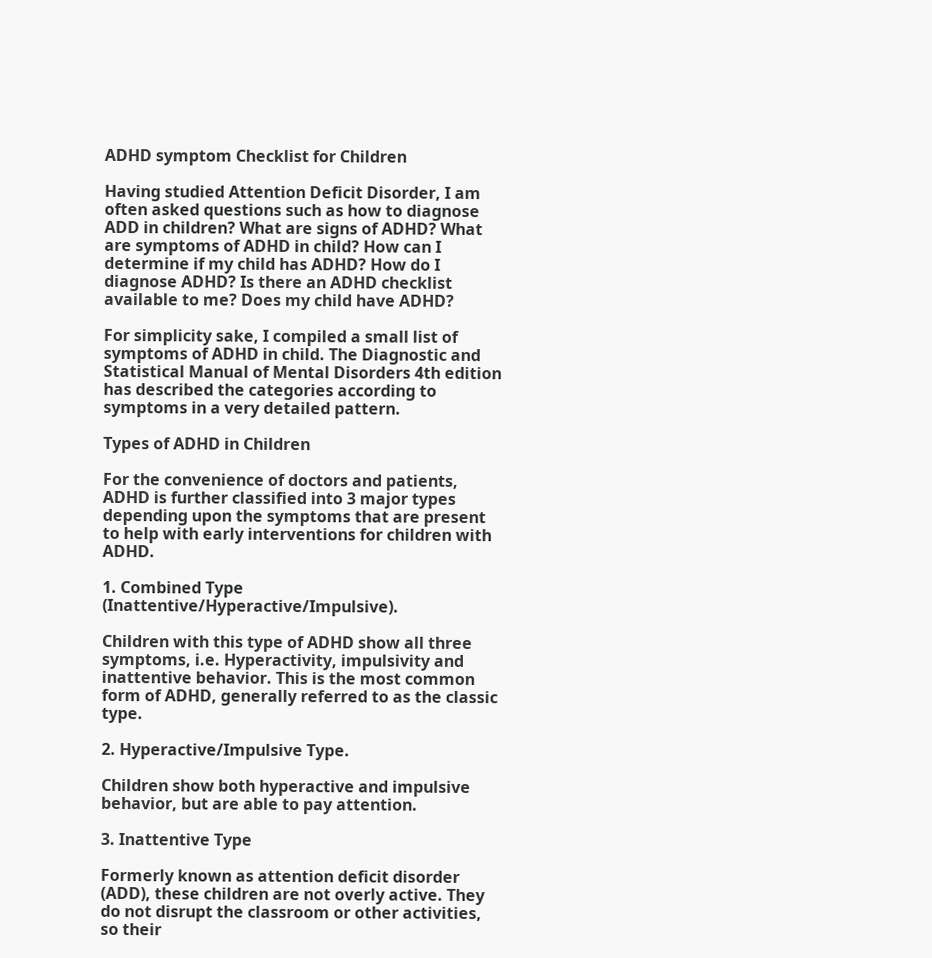ADHD symptom Checklist for Children

Having studied Attention Deficit Disorder, I am often asked questions such as how to diagnose ADD in children? What are signs of ADHD? What are symptoms of ADHD in child? How can I determine if my child has ADHD? How do I diagnose ADHD? Is there an ADHD checklist available to me? Does my child have ADHD?

For simplicity sake, I compiled a small list of symptoms of ADHD in child. The Diagnostic and Statistical Manual of Mental Disorders 4th edition has described the categories according to symptoms in a very detailed pattern.

Types of ADHD in Children

For the convenience of doctors and patients, ADHD is further classified into 3 major types depending upon the symptoms that are present to help with early interventions for children with ADHD.

1. Combined Type (Inattentive/Hyperactive/Impulsive).

Children with this type of ADHD show all three symptoms, i.e. Hyperactivity, impulsivity and inattentive behavior. This is the most common form of ADHD, generally referred to as the classic type.

2. Hyperactive/Impulsive Type.

Children show both hyperactive and impulsive behavior, but are able to pay attention.

3. Inattentive Type

Formerly known as attention deficit disorder (ADD), these children are not overly active. They do not disrupt the classroom or other activities, so their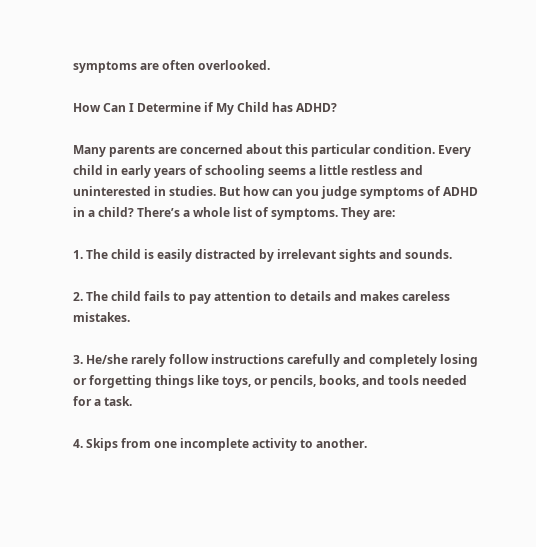symptoms are often overlooked.

How Can I Determine if My Child has ADHD?

Many parents are concerned about this particular condition. Every child in early years of schooling seems a little restless and uninterested in studies. But how can you judge symptoms of ADHD in a child? There’s a whole list of symptoms. They are:

1. The child is easily distracted by irrelevant sights and sounds.

2. The child fails to pay attention to details and makes careless mistakes.

3. He/she rarely follow instructions carefully and completely losing or forgetting things like toys, or pencils, books, and tools needed for a task.

4. Skips from one incomplete activity to another.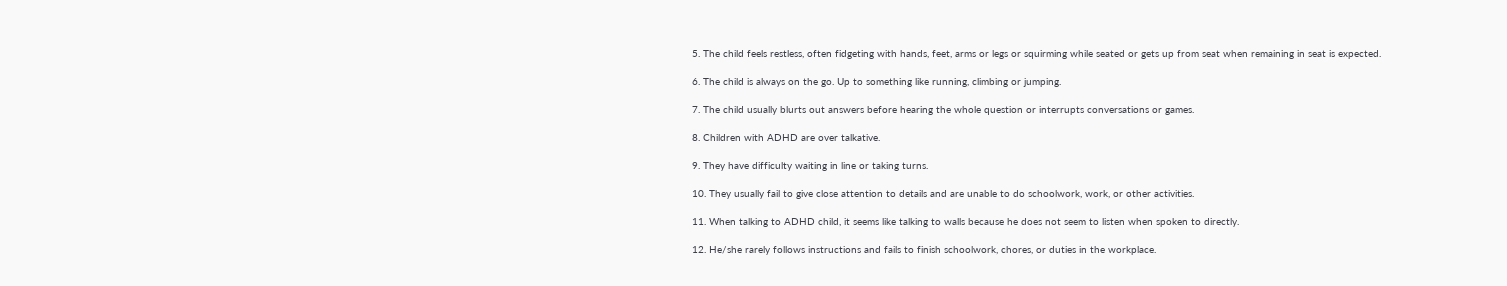5. The child feels restless, often fidgeting with hands, feet, arms or legs or squirming while seated or gets up from seat when remaining in seat is expected.

6. The child is always on the go. Up to something like running, climbing or jumping.

7. The child usually blurts out answers before hearing the whole question or interrupts conversations or games.

8. Children with ADHD are over talkative.

9. They have difficulty waiting in line or taking turns.

10. They usually fail to give close attention to details and are unable to do schoolwork, work, or other activities.

11. When talking to ADHD child, it seems like talking to walls because he does not seem to listen when spoken to directly.

12. He/she rarely follows instructions and fails to finish schoolwork, chores, or duties in the workplace.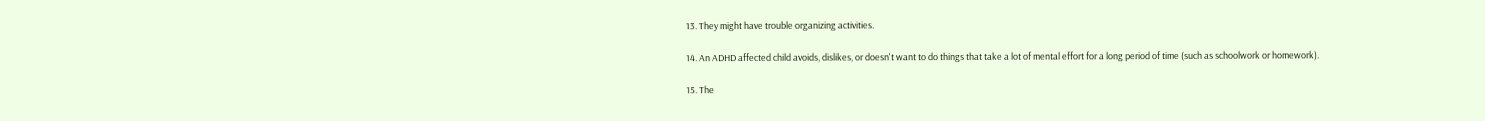13. They might have trouble organizing activities.

14. An ADHD affected child avoids, dislikes, or doesn't want to do things that take a lot of mental effort for a long period of time (such as schoolwork or homework).

15. The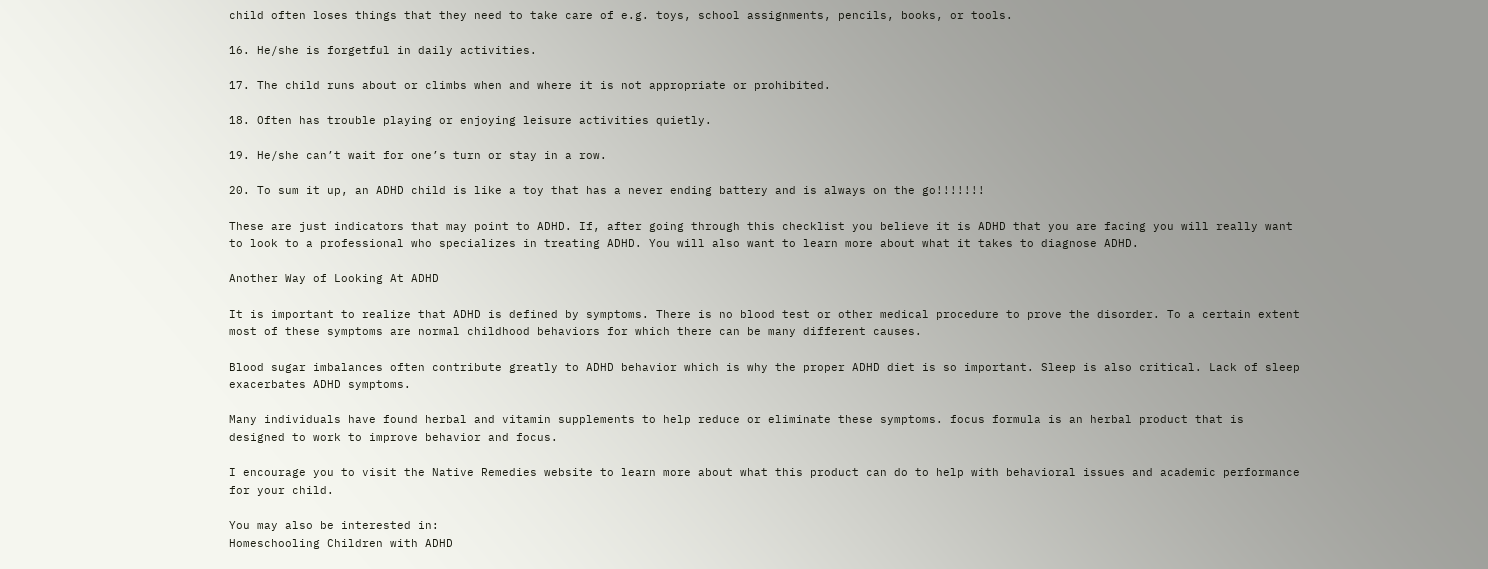child often loses things that they need to take care of e.g. toys, school assignments, pencils, books, or tools.

16. He/she is forgetful in daily activities.

17. The child runs about or climbs when and where it is not appropriate or prohibited.

18. Often has trouble playing or enjoying leisure activities quietly.

19. He/she can’t wait for one’s turn or stay in a row.

20. To sum it up, an ADHD child is like a toy that has a never ending battery and is always on the go!!!!!!!

These are just indicators that may point to ADHD. If, after going through this checklist you believe it is ADHD that you are facing you will really want to look to a professional who specializes in treating ADHD. You will also want to learn more about what it takes to diagnose ADHD.

Another Way of Looking At ADHD

It is important to realize that ADHD is defined by symptoms. There is no blood test or other medical procedure to prove the disorder. To a certain extent most of these symptoms are normal childhood behaviors for which there can be many different causes.

Blood sugar imbalances often contribute greatly to ADHD behavior which is why the proper ADHD diet is so important. Sleep is also critical. Lack of sleep exacerbates ADHD symptoms.

Many individuals have found herbal and vitamin supplements to help reduce or eliminate these symptoms. focus formula is an herbal product that is designed to work to improve behavior and focus.

I encourage you to visit the Native Remedies website to learn more about what this product can do to help with behavioral issues and academic performance for your child.

You may also be interested in:
Homeschooling Children with ADHD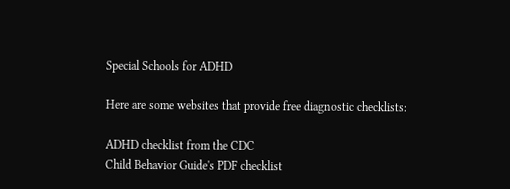Special Schools for ADHD

Here are some websites that provide free diagnostic checklists:

ADHD checklist from the CDC
Child Behavior Guide's PDF checklist